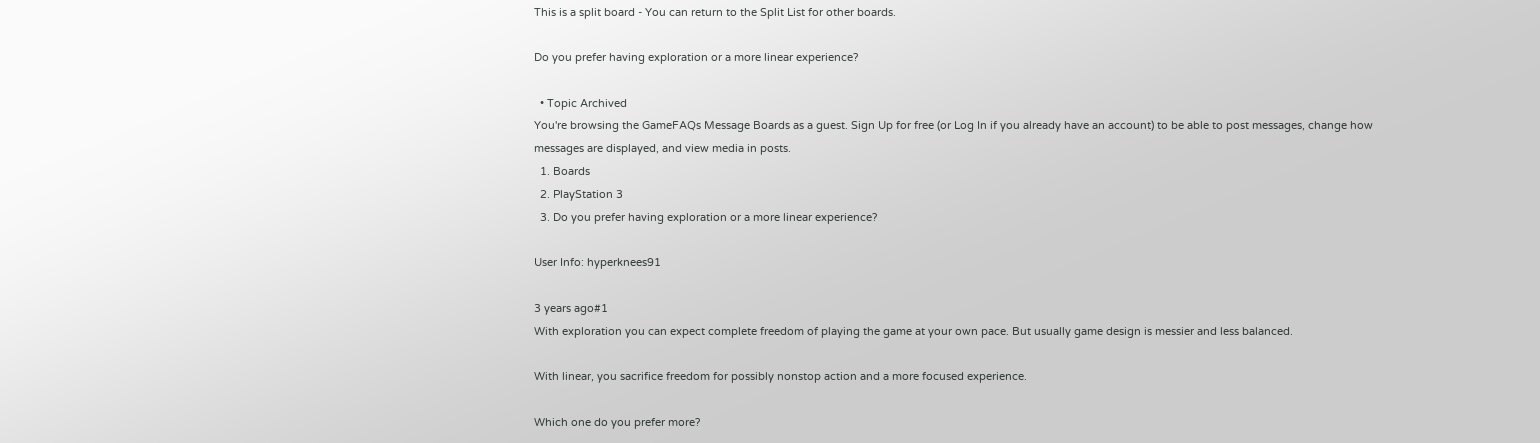This is a split board - You can return to the Split List for other boards.

Do you prefer having exploration or a more linear experience?

  • Topic Archived
You're browsing the GameFAQs Message Boards as a guest. Sign Up for free (or Log In if you already have an account) to be able to post messages, change how messages are displayed, and view media in posts.
  1. Boards
  2. PlayStation 3
  3. Do you prefer having exploration or a more linear experience?

User Info: hyperknees91

3 years ago#1
With exploration you can expect complete freedom of playing the game at your own pace. But usually game design is messier and less balanced.

With linear, you sacrifice freedom for possibly nonstop action and a more focused experience.

Which one do you prefer more?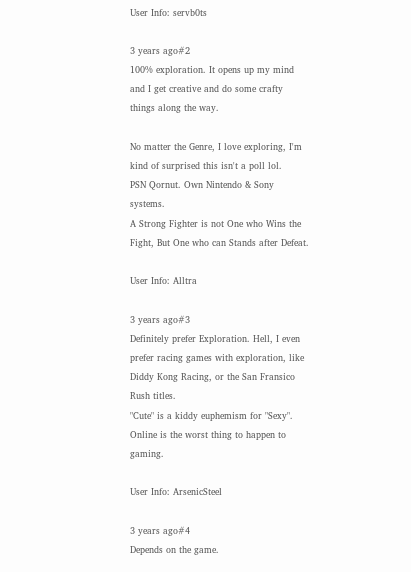User Info: servb0ts

3 years ago#2
100% exploration. It opens up my mind and I get creative and do some crafty things along the way.

No matter the Genre, I love exploring, I'm kind of surprised this isn't a poll lol.
PSN Qornut. Own Nintendo & Sony systems.
A Strong Fighter is not One who Wins the Fight, But One who can Stands after Defeat.

User Info: Alltra

3 years ago#3
Definitely prefer Exploration. Hell, I even prefer racing games with exploration, like Diddy Kong Racing, or the San Fransico Rush titles.
"Cute" is a kiddy euphemism for "Sexy".
Online is the worst thing to happen to gaming.

User Info: ArsenicSteel

3 years ago#4
Depends on the game.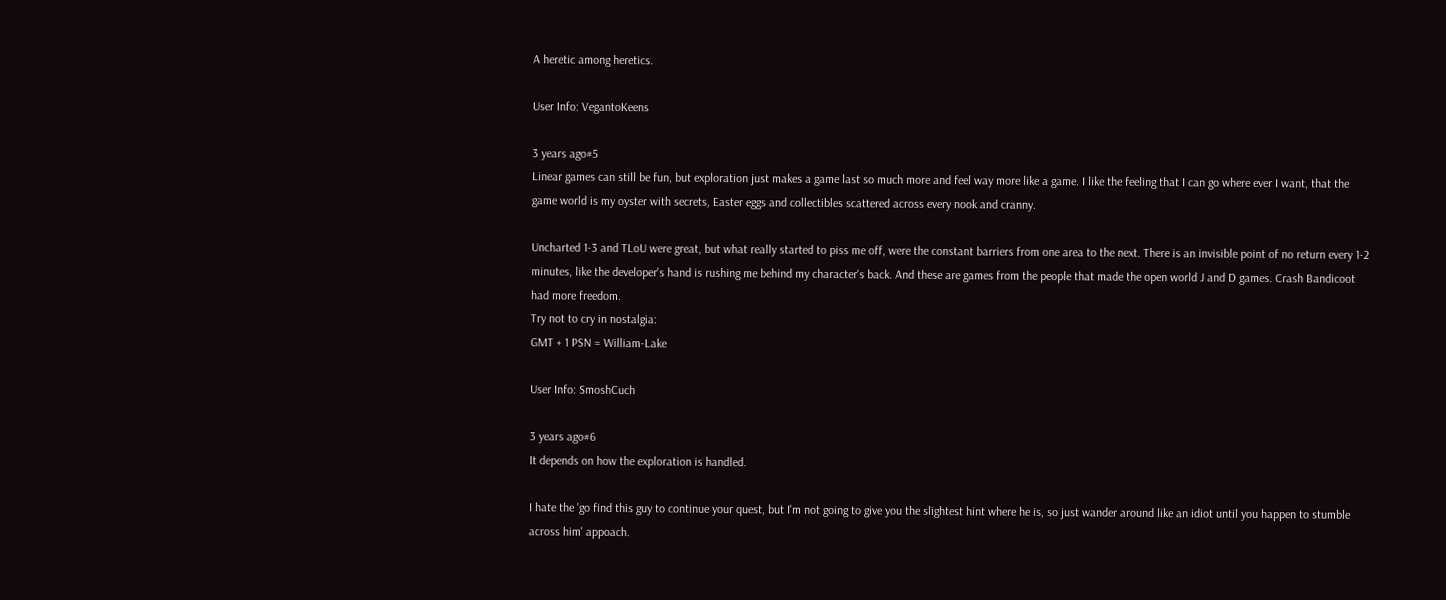A heretic among heretics.

User Info: VegantoKeens

3 years ago#5
Linear games can still be fun, but exploration just makes a game last so much more and feel way more like a game. I like the feeling that I can go where ever I want, that the game world is my oyster with secrets, Easter eggs and collectibles scattered across every nook and cranny.

Uncharted 1-3 and TLoU were great, but what really started to piss me off, were the constant barriers from one area to the next. There is an invisible point of no return every 1-2 minutes, like the developer's hand is rushing me behind my character's back. And these are games from the people that made the open world J and D games. Crash Bandicoot had more freedom.
Try not to cry in nostalgia:
GMT + 1 PSN = William-Lake

User Info: SmoshCuch

3 years ago#6
It depends on how the exploration is handled.

I hate the 'go find this guy to continue your quest, but I'm not going to give you the slightest hint where he is, so just wander around like an idiot until you happen to stumble across him' appoach.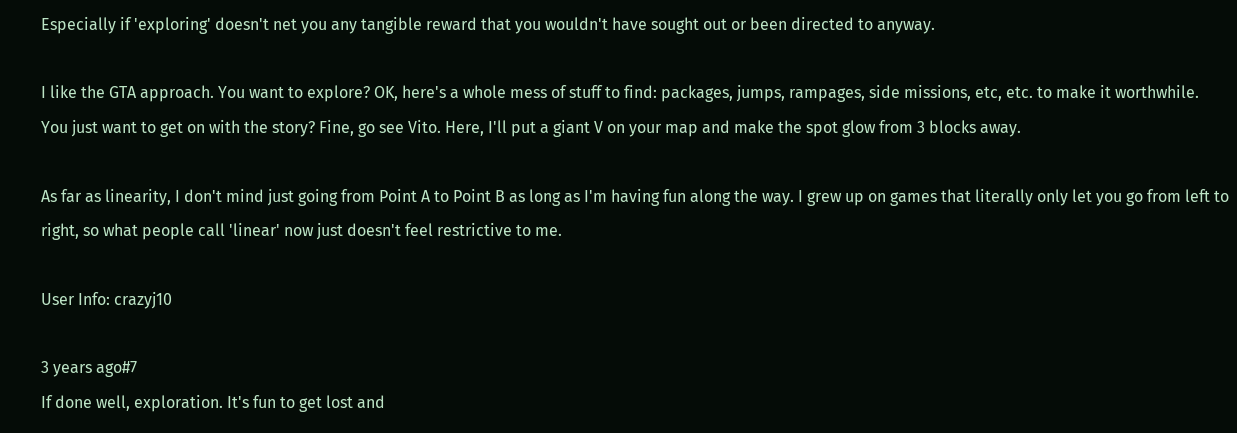Especially if 'exploring' doesn't net you any tangible reward that you wouldn't have sought out or been directed to anyway.

I like the GTA approach. You want to explore? OK, here's a whole mess of stuff to find: packages, jumps, rampages, side missions, etc, etc. to make it worthwhile.
You just want to get on with the story? Fine, go see Vito. Here, I'll put a giant V on your map and make the spot glow from 3 blocks away.

As far as linearity, I don't mind just going from Point A to Point B as long as I'm having fun along the way. I grew up on games that literally only let you go from left to right, so what people call 'linear' now just doesn't feel restrictive to me.

User Info: crazyj10

3 years ago#7
If done well, exploration. It's fun to get lost and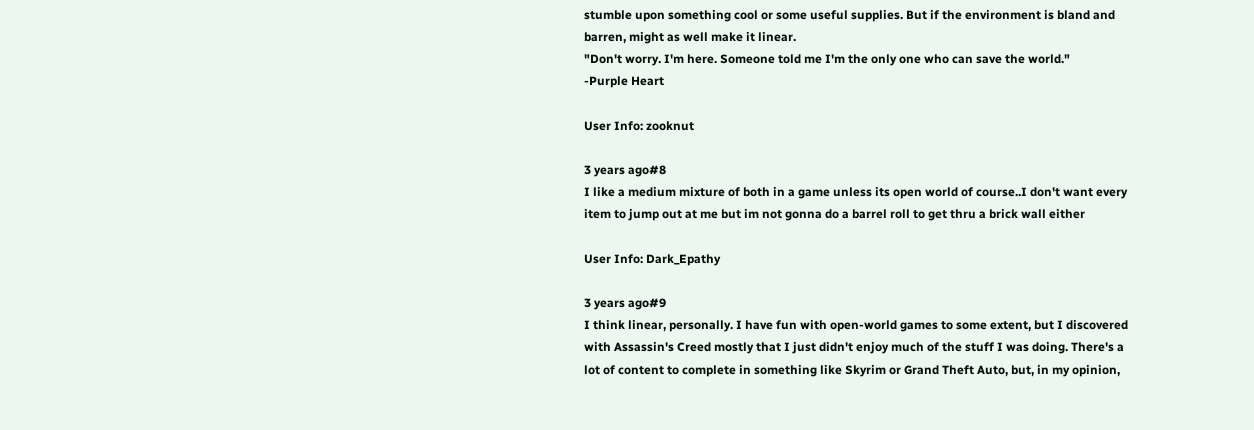stumble upon something cool or some useful supplies. But if the environment is bland and barren, might as well make it linear.
"Don't worry. I'm here. Someone told me I'm the only one who can save the world."
-Purple Heart

User Info: zooknut

3 years ago#8
I like a medium mixture of both in a game unless its open world of course..I don't want every item to jump out at me but im not gonna do a barrel roll to get thru a brick wall either

User Info: Dark_Epathy

3 years ago#9
I think linear, personally. I have fun with open-world games to some extent, but I discovered with Assassin's Creed mostly that I just didn't enjoy much of the stuff I was doing. There's a lot of content to complete in something like Skyrim or Grand Theft Auto, but, in my opinion,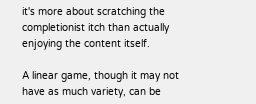it's more about scratching the completionist itch than actually enjoying the content itself.

A linear game, though it may not have as much variety, can be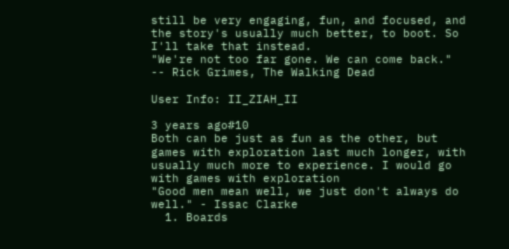still be very engaging, fun, and focused, and the story's usually much better, to boot. So I'll take that instead.
"We're not too far gone. We can come back." -- Rick Grimes, The Walking Dead

User Info: II_ZIAH_II

3 years ago#10
Both can be just as fun as the other, but games with exploration last much longer, with usually much more to experience. I would go with games with exploration
"Good men mean well, we just don't always do well." - Issac Clarke
  1. Boards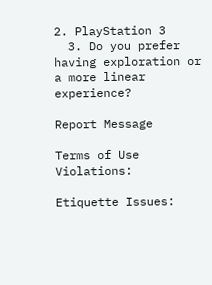2. PlayStation 3
  3. Do you prefer having exploration or a more linear experience?

Report Message

Terms of Use Violations:

Etiquette Issues: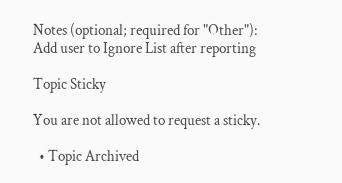Notes (optional; required for "Other"):
Add user to Ignore List after reporting

Topic Sticky

You are not allowed to request a sticky.

  • Topic Archived